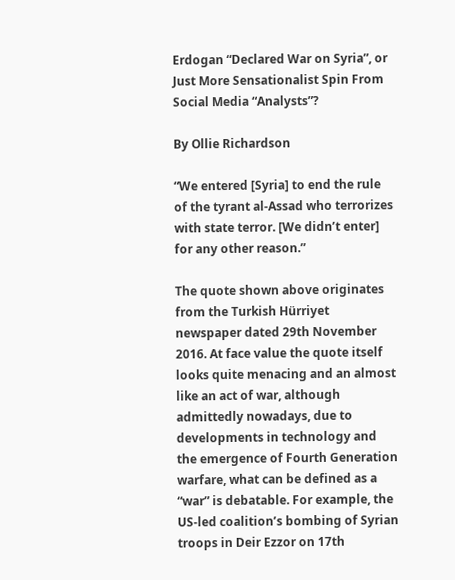Erdogan “Declared War on Syria”, or Just More Sensationalist Spin From Social Media “Analysts”?

By Ollie Richardson

“We entered [Syria] to end the rule of the tyrant al-Assad who terrorizes with state terror. [We didn’t enter] for any other reason.”

The quote shown above originates from the Turkish Hürriyet newspaper dated 29th November 2016. At face value the quote itself looks quite menacing and an almost like an act of war, although admittedly nowadays, due to developments in technology and the emergence of Fourth Generation warfare, what can be defined as a “war” is debatable. For example, the US-led coalition’s bombing of Syrian troops in Deir Ezzor on 17th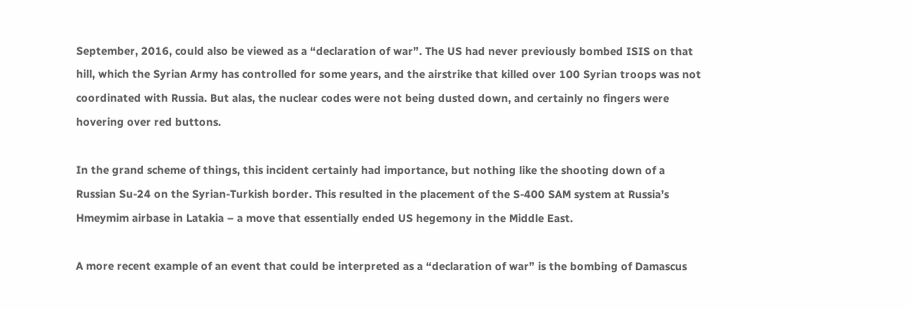September, 2016, could also be viewed as a “declaration of war”. The US had never previously bombed ISIS on that hill, which the Syrian Army has controlled for some years, and the airstrike that killed over 100 Syrian troops was not coordinated with Russia. But alas, the nuclear codes were not being dusted down, and certainly no fingers were hovering over red buttons.

In the grand scheme of things, this incident certainly had importance, but nothing like the shooting down of a Russian Su-24 on the Syrian-Turkish border. This resulted in the placement of the S-400 SAM system at Russia’s Hmeymim airbase in Latakia – a move that essentially ended US hegemony in the Middle East.

A more recent example of an event that could be interpreted as a “declaration of war” is the bombing of Damascus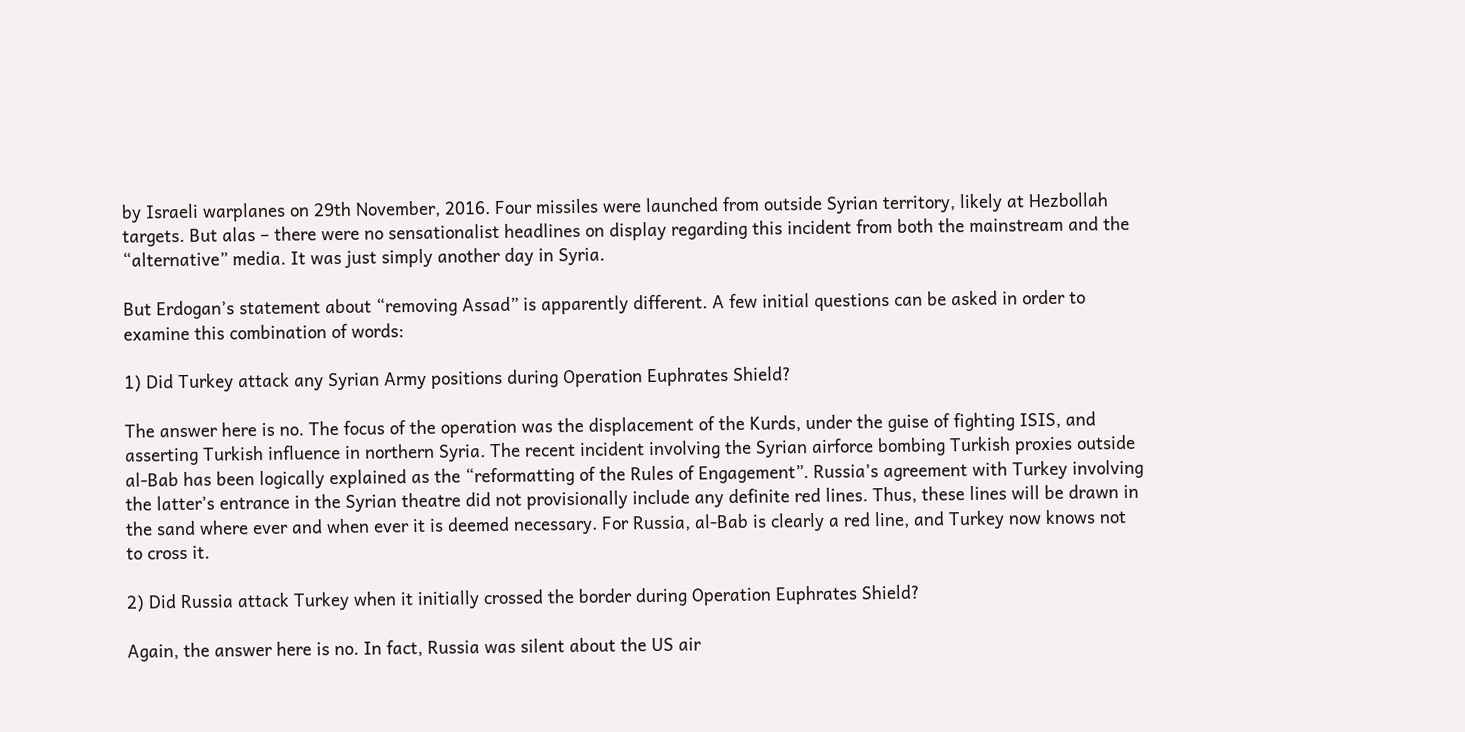by Israeli warplanes on 29th November, 2016. Four missiles were launched from outside Syrian territory, likely at Hezbollah targets. But alas – there were no sensationalist headlines on display regarding this incident from both the mainstream and the “alternative” media. It was just simply another day in Syria.

But Erdogan’s statement about “removing Assad” is apparently different. A few initial questions can be asked in order to examine this combination of words:

1) Did Turkey attack any Syrian Army positions during Operation Euphrates Shield?

The answer here is no. The focus of the operation was the displacement of the Kurds, under the guise of fighting ISIS, and asserting Turkish influence in northern Syria. The recent incident involving the Syrian airforce bombing Turkish proxies outside al-Bab has been logically explained as the “reformatting of the Rules of Engagement”. Russia’s agreement with Turkey involving the latter’s entrance in the Syrian theatre did not provisionally include any definite red lines. Thus, these lines will be drawn in the sand where ever and when ever it is deemed necessary. For Russia, al-Bab is clearly a red line, and Turkey now knows not to cross it.

2) Did Russia attack Turkey when it initially crossed the border during Operation Euphrates Shield?

Again, the answer here is no. In fact, Russia was silent about the US air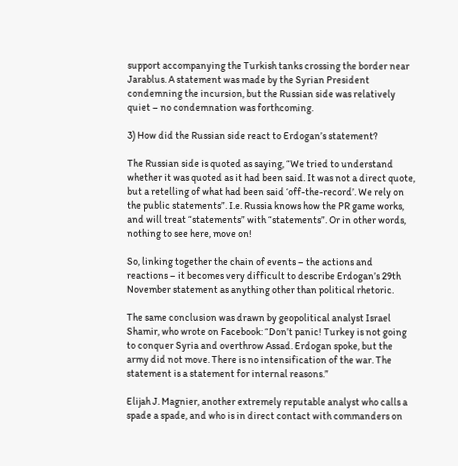support accompanying the Turkish tanks crossing the border near Jarablus. A statement was made by the Syrian President condemning the incursion, but the Russian side was relatively quiet – no condemnation was forthcoming.

3) How did the Russian side react to Erdogan’s statement?

The Russian side is quoted as saying, “We tried to understand whether it was quoted as it had been said. It was not a direct quote, but a retelling of what had been said ‘off-the-record’. We rely on the public statements”. I.e. Russia knows how the PR game works, and will treat “statements” with “statements”. Or in other words, nothing to see here, move on!

So, linking together the chain of events – the actions and reactions – it becomes very difficult to describe Erdogan’s 29th November statement as anything other than political rhetoric.

The same conclusion was drawn by geopolitical analyst Israel Shamir, who wrote on Facebook: “Don’t panic! Turkey is not going to conquer Syria and overthrow Assad. Erdogan spoke, but the army did not move. There is no intensification of the war. The statement is a statement for internal reasons.”

Elijah J. Magnier, another extremely reputable analyst who calls a spade a spade, and who is in direct contact with commanders on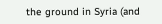the ground in Syria (and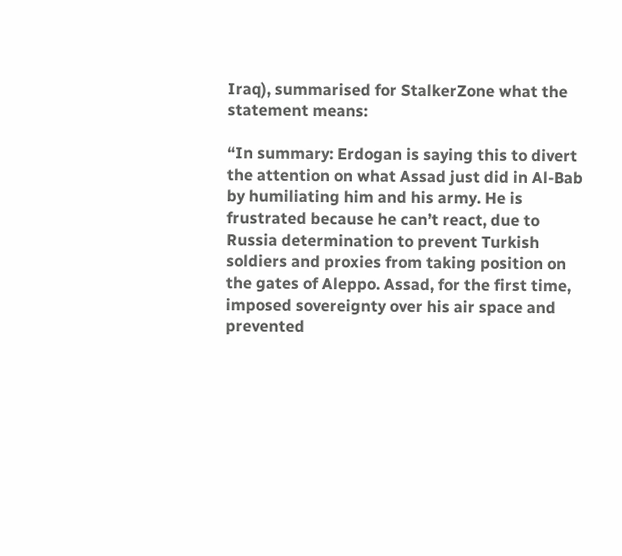Iraq), summarised for StalkerZone what the statement means:

“In summary: Erdogan is saying this to divert the attention on what Assad just did in Al-Bab by humiliating him and his army. He is frustrated because he can’t react, due to Russia determination to prevent Turkish soldiers and proxies from taking position on the gates of Aleppo. Assad, for the first time, imposed sovereignty over his air space and prevented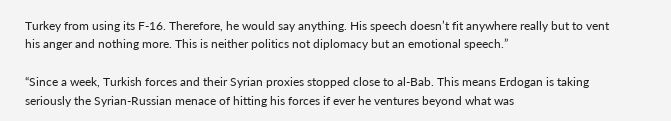Turkey from using its F-16. Therefore, he would say anything. His speech doesn’t fit anywhere really but to vent his anger and nothing more. This is neither politics not diplomacy but an emotional speech.”

“Since a week, Turkish forces and their Syrian proxies stopped close to al-Bab. This means Erdogan is taking seriously the Syrian-Russian menace of hitting his forces if ever he ventures beyond what was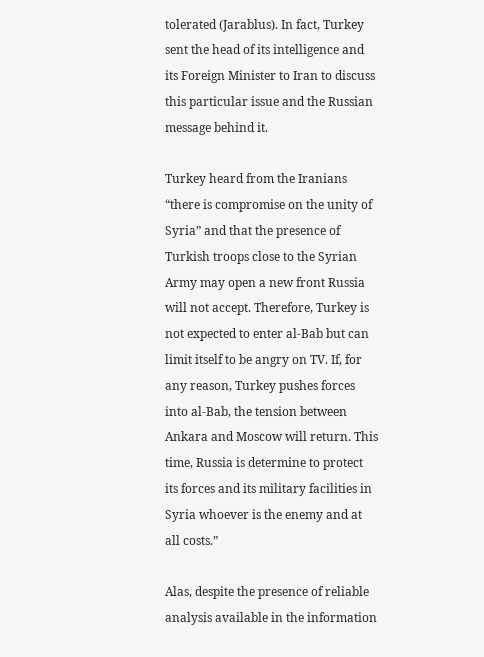tolerated (Jarablus). In fact, Turkey sent the head of its intelligence and its Foreign Minister to Iran to discuss this particular issue and the Russian message behind it.

Turkey heard from the Iranians “there is compromise on the unity of Syria” and that the presence of Turkish troops close to the Syrian Army may open a new front Russia will not accept. Therefore, Turkey is not expected to enter al-Bab but can limit itself to be angry on TV. If, for any reason, Turkey pushes forces into al-Bab, the tension between Ankara and Moscow will return. This time, Russia is determine to protect its forces and its military facilities in Syria whoever is the enemy and at all costs.”

Alas, despite the presence of reliable analysis available in the information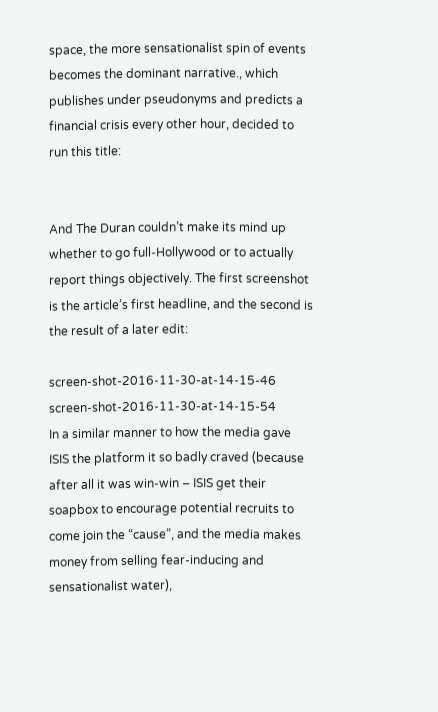space, the more sensationalist spin of events becomes the dominant narrative., which publishes under pseudonyms and predicts a financial crisis every other hour, decided to run this title:


And The Duran couldn’t make its mind up whether to go full-Hollywood or to actually report things objectively. The first screenshot is the article’s first headline, and the second is the result of a later edit:

screen-shot-2016-11-30-at-14-15-46 screen-shot-2016-11-30-at-14-15-54
In a similar manner to how the media gave ISIS the platform it so badly craved (because after all it was win-win – ISIS get their soapbox to encourage potential recruits to come join the “cause”, and the media makes money from selling fear-inducing and sensationalist water),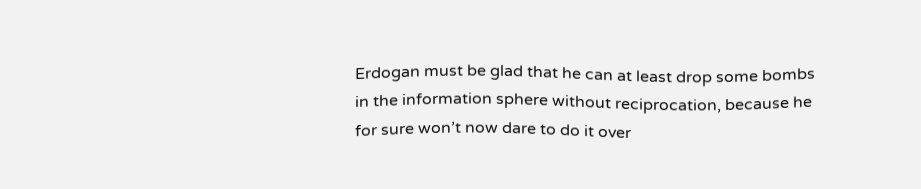Erdogan must be glad that he can at least drop some bombs in the information sphere without reciprocation, because he for sure won’t now dare to do it over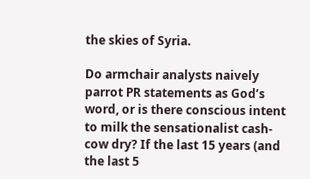the skies of Syria.

Do armchair analysts naively parrot PR statements as God’s word, or is there conscious intent to milk the sensationalist cash-cow dry? If the last 15 years (and the last 5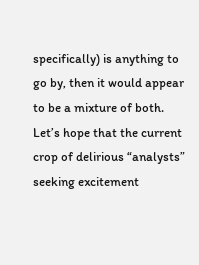specifically) is anything to go by, then it would appear to be a mixture of both. Let’s hope that the current crop of delirious “analysts” seeking excitement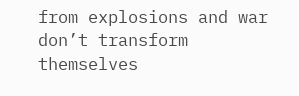from explosions and war don’t transform themselves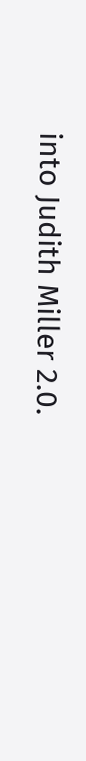into Judith Miller 2.0.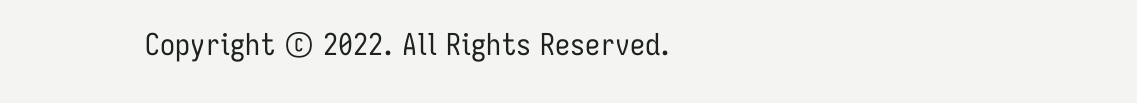Copyright © 2022. All Rights Reserved.